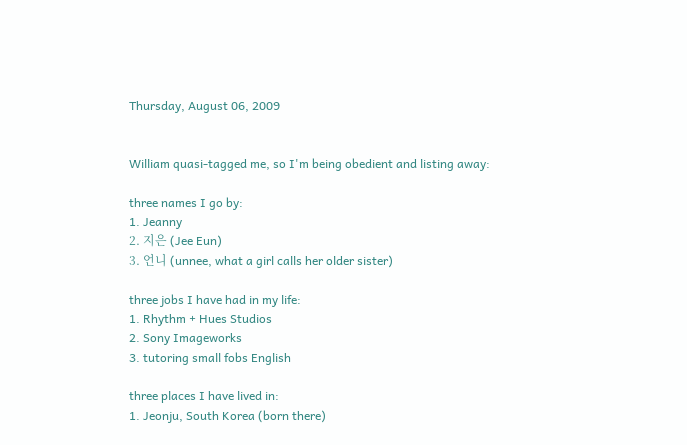Thursday, August 06, 2009


William quasi-tagged me, so I'm being obedient and listing away:

three names I go by:
1. Jeanny
2. 지은 (Jee Eun)
3. 언니 (unnee, what a girl calls her older sister)

three jobs I have had in my life:
1. Rhythm + Hues Studios
2. Sony Imageworks
3. tutoring small fobs English

three places I have lived in:
1. Jeonju, South Korea (born there)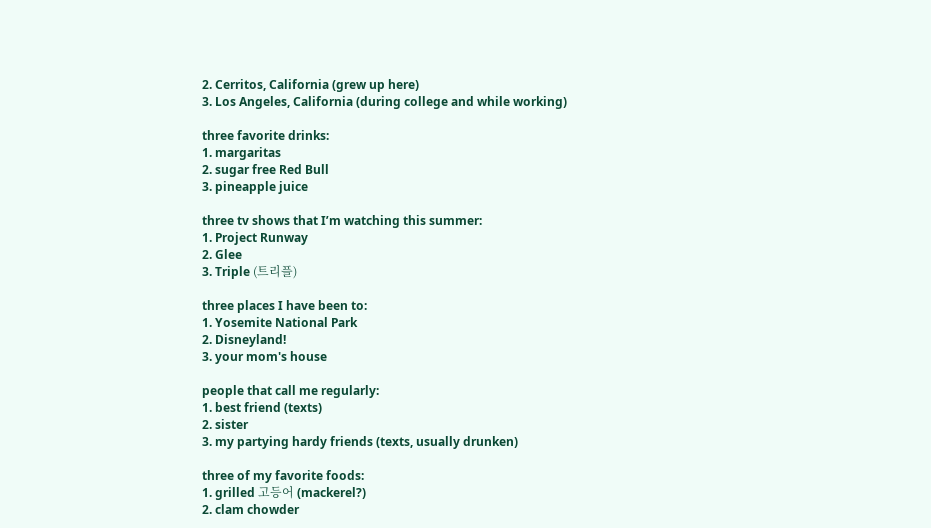2. Cerritos, California (grew up here)
3. Los Angeles, California (during college and while working)

three favorite drinks:
1. margaritas
2. sugar free Red Bull
3. pineapple juice

three tv shows that I’m watching this summer:
1. Project Runway
2. Glee
3. Triple (트리플)

three places I have been to:
1. Yosemite National Park
2. Disneyland!
3. your mom's house

people that call me regularly:
1. best friend (texts)
2. sister
3. my partying hardy friends (texts, usually drunken)

three of my favorite foods:
1. grilled 고등어 (mackerel?)
2. clam chowder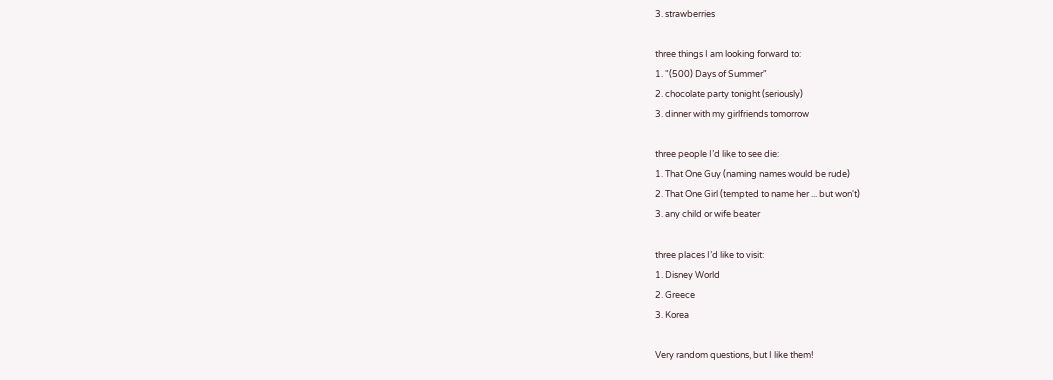3. strawberries

three things I am looking forward to:
1. "(500) Days of Summer"
2. chocolate party tonight (seriously)
3. dinner with my girlfriends tomorrow

three people I’d like to see die:
1. That One Guy (naming names would be rude)
2. That One Girl (tempted to name her ... but won't)
3. any child or wife beater

three places I’d like to visit:
1. Disney World
2. Greece
3. Korea

Very random questions, but I like them!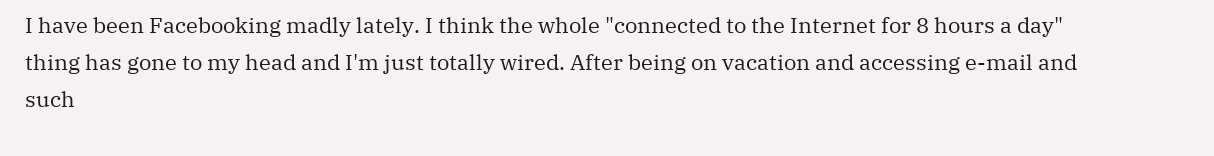I have been Facebooking madly lately. I think the whole "connected to the Internet for 8 hours a day" thing has gone to my head and I'm just totally wired. After being on vacation and accessing e-mail and such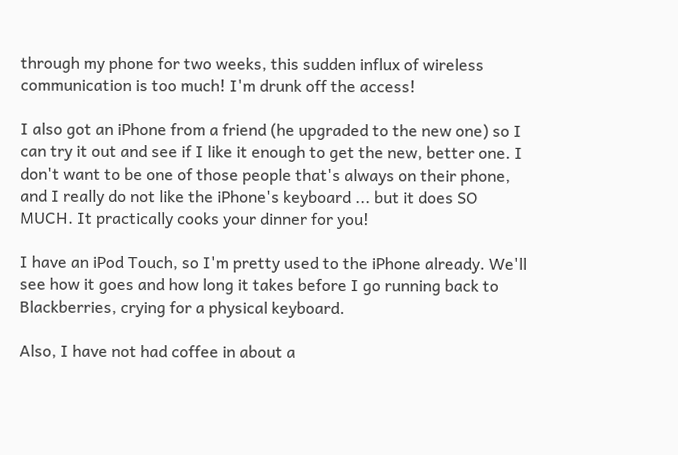through my phone for two weeks, this sudden influx of wireless communication is too much! I'm drunk off the access!

I also got an iPhone from a friend (he upgraded to the new one) so I can try it out and see if I like it enough to get the new, better one. I don't want to be one of those people that's always on their phone, and I really do not like the iPhone's keyboard ... but it does SO MUCH. It practically cooks your dinner for you!

I have an iPod Touch, so I'm pretty used to the iPhone already. We'll see how it goes and how long it takes before I go running back to Blackberries, crying for a physical keyboard.

Also, I have not had coffee in about a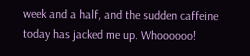week and a half, and the sudden caffeine today has jacked me up. Whoooooo!